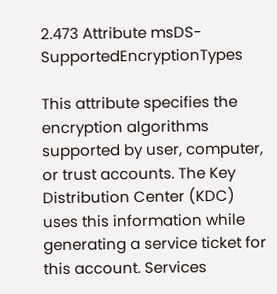2.473 Attribute msDS-SupportedEncryptionTypes

This attribute specifies the encryption algorithms supported by user, computer, or trust accounts. The Key Distribution Center (KDC) uses this information while generating a service ticket for this account. Services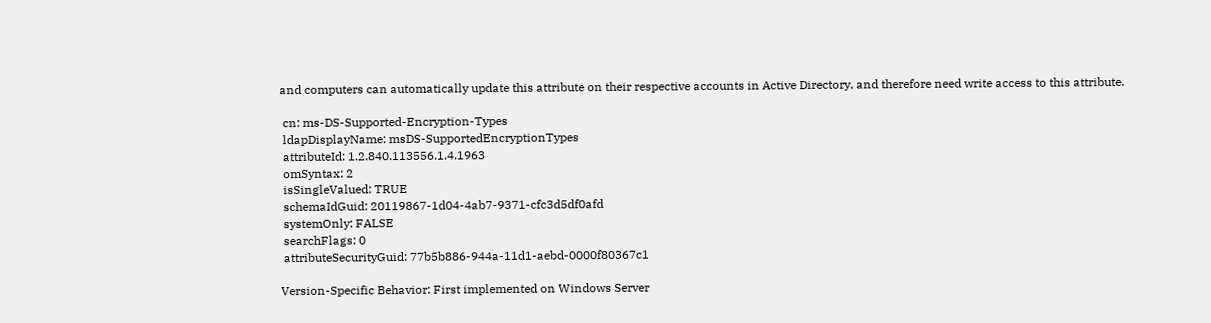and computers can automatically update this attribute on their respective accounts in Active Directory, and therefore need write access to this attribute.

 cn: ms-DS-Supported-Encryption-Types
 ldapDisplayName: msDS-SupportedEncryptionTypes
 attributeId: 1.2.840.113556.1.4.1963
 omSyntax: 2
 isSingleValued: TRUE
 schemaIdGuid: 20119867-1d04-4ab7-9371-cfc3d5df0afd
 systemOnly: FALSE
 searchFlags: 0
 attributeSecurityGuid: 77b5b886-944a-11d1-aebd-0000f80367c1

Version-Specific Behavior: First implemented on Windows Server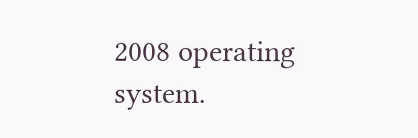2008 operating system.